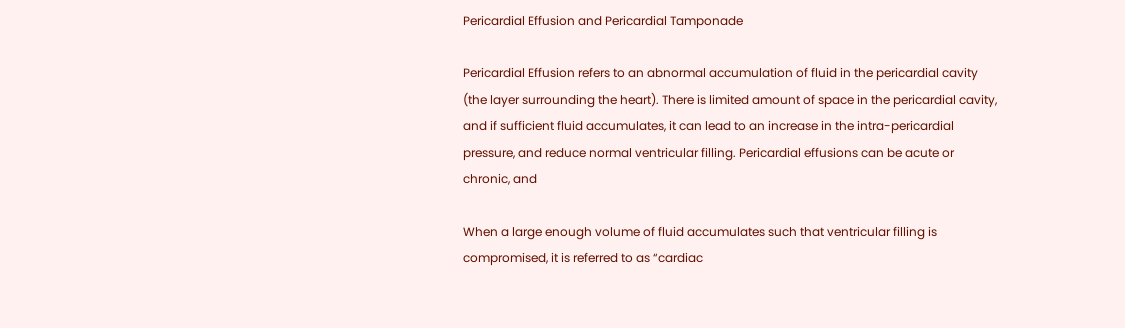Pericardial Effusion and Pericardial Tamponade

Pericardial Effusion refers to an abnormal accumulation of fluid in the pericardial cavity (the layer surrounding the heart). There is limited amount of space in the pericardial cavity, and if sufficient fluid accumulates, it can lead to an increase in the intra-pericardial pressure, and reduce normal ventricular filling. Pericardial effusions can be acute or chronic, and

When a large enough volume of fluid accumulates such that ventricular filling is compromised, it is referred to as “cardiac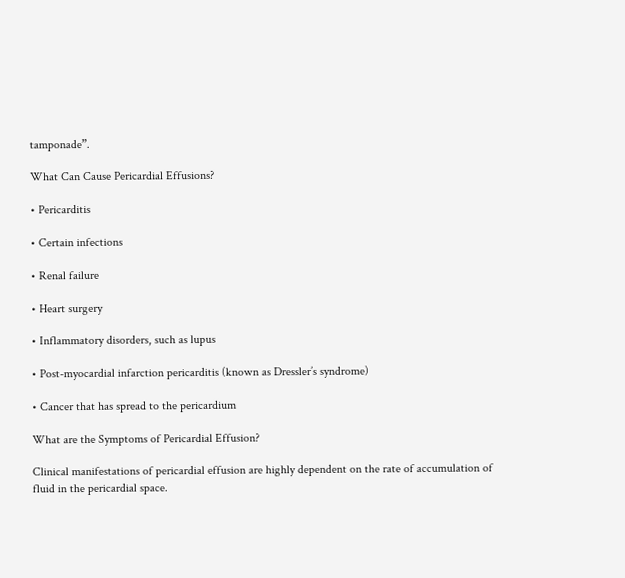tamponade”.

What Can Cause Pericardial Effusions?

• Pericarditis

• Certain infections

• Renal failure

• Heart surgery

• Inflammatory disorders, such as lupus

• Post-myocardial infarction pericarditis (known as Dressler’s syndrome)

• Cancer that has spread to the pericardium

What are the Symptoms of Pericardial Effusion?

Clinical manifestations of pericardial effusion are highly dependent on the rate of accumulation of fluid in the pericardial space.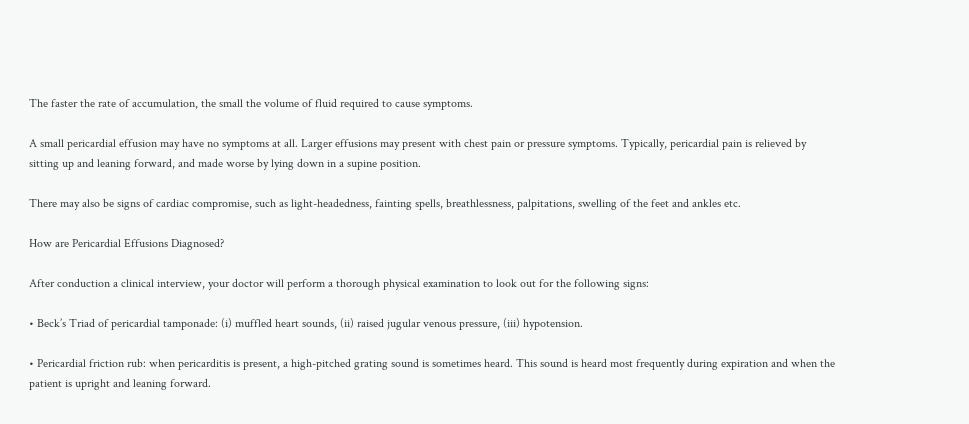The faster the rate of accumulation, the small the volume of fluid required to cause symptoms.

A small pericardial effusion may have no symptoms at all. Larger effusions may present with chest pain or pressure symptoms. Typically, pericardial pain is relieved by sitting up and leaning forward, and made worse by lying down in a supine position.

There may also be signs of cardiac compromise, such as light-headedness, fainting spells, breathlessness, palpitations, swelling of the feet and ankles etc.

How are Pericardial Effusions Diagnosed?

After conduction a clinical interview, your doctor will perform a thorough physical examination to look out for the following signs:

• Beck’s Triad of pericardial tamponade: (i) muffled heart sounds, (ii) raised jugular venous pressure, (iii) hypotension.

• Pericardial friction rub: when pericarditis is present, a high-pitched grating sound is sometimes heard. This sound is heard most frequently during expiration and when the patient is upright and leaning forward.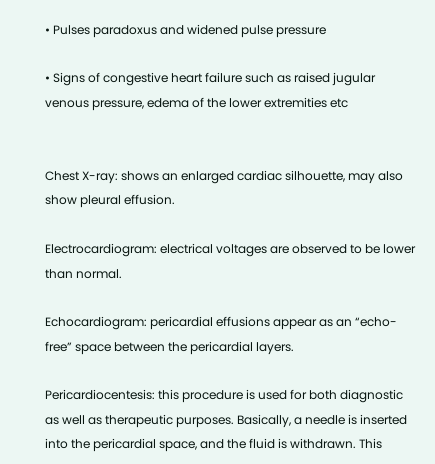• Pulses paradoxus and widened pulse pressure

• Signs of congestive heart failure such as raised jugular venous pressure, edema of the lower extremities etc


Chest X-ray: shows an enlarged cardiac silhouette, may also show pleural effusion.

Electrocardiogram: electrical voltages are observed to be lower than normal.

Echocardiogram: pericardial effusions appear as an “echo-free” space between the pericardial layers.

Pericardiocentesis: this procedure is used for both diagnostic as well as therapeutic purposes. Basically, a needle is inserted into the pericardial space, and the fluid is withdrawn. This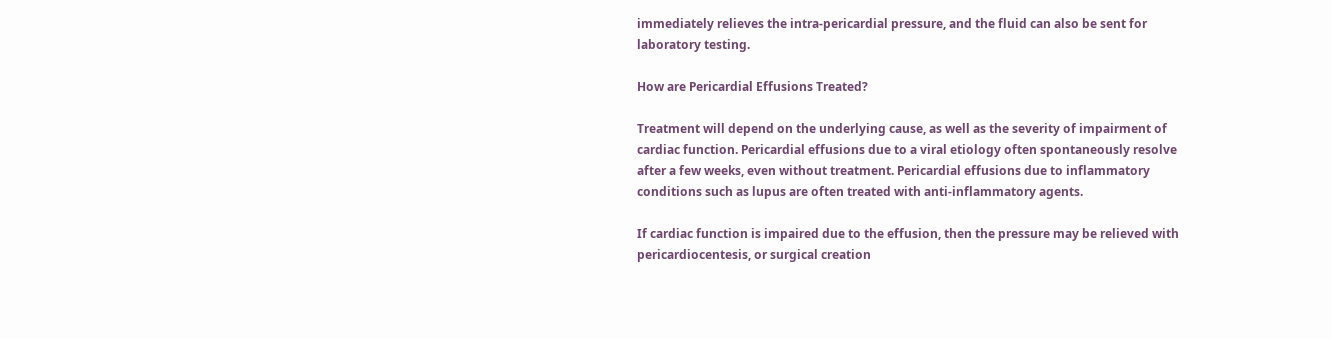immediately relieves the intra-pericardial pressure, and the fluid can also be sent for laboratory testing.

How are Pericardial Effusions Treated?

Treatment will depend on the underlying cause, as well as the severity of impairment of cardiac function. Pericardial effusions due to a viral etiology often spontaneously resolve after a few weeks, even without treatment. Pericardial effusions due to inflammatory conditions such as lupus are often treated with anti-inflammatory agents.

If cardiac function is impaired due to the effusion, then the pressure may be relieved with pericardiocentesis, or surgical creation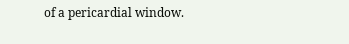of a pericardial window.